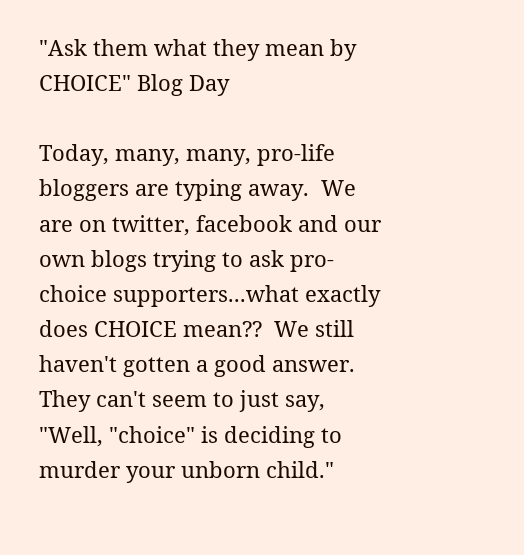"Ask them what they mean by CHOICE" Blog Day

Today, many, many, pro-life bloggers are typing away.  We are on twitter, facebook and our own blogs trying to ask pro-choice supporters...what exactly does CHOICE mean??  We still haven't gotten a good answer.  They can't seem to just say, "Well, "choice" is deciding to murder your unborn child."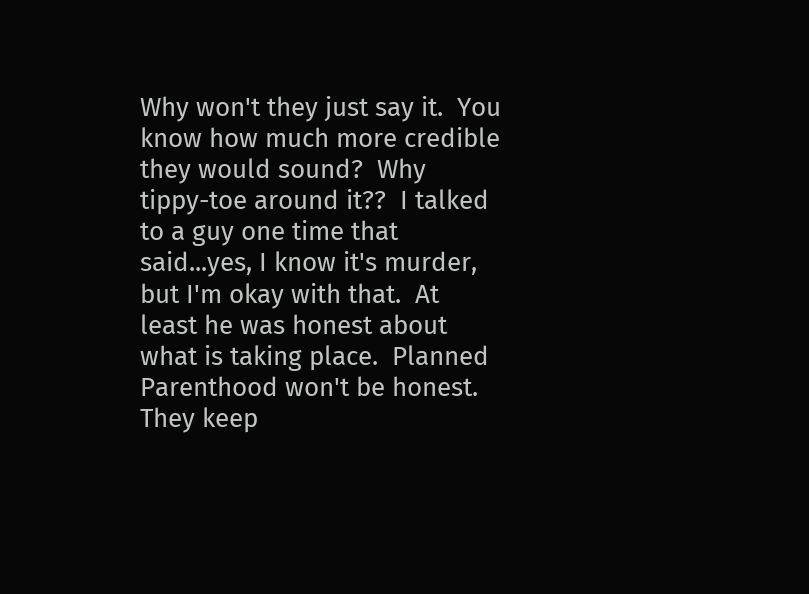Why won't they just say it.  You know how much more credible they would sound?  Why tippy-toe around it??  I talked to a guy one time that said...yes, I know it's murder, but I'm okay with that.  At least he was honest about what is taking place.  Planned Parenthood won't be honest.  They keep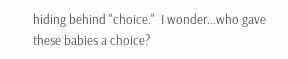hiding behind "choice."  I wonder...who gave these babies a choice?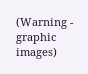(Warning - graphic images)